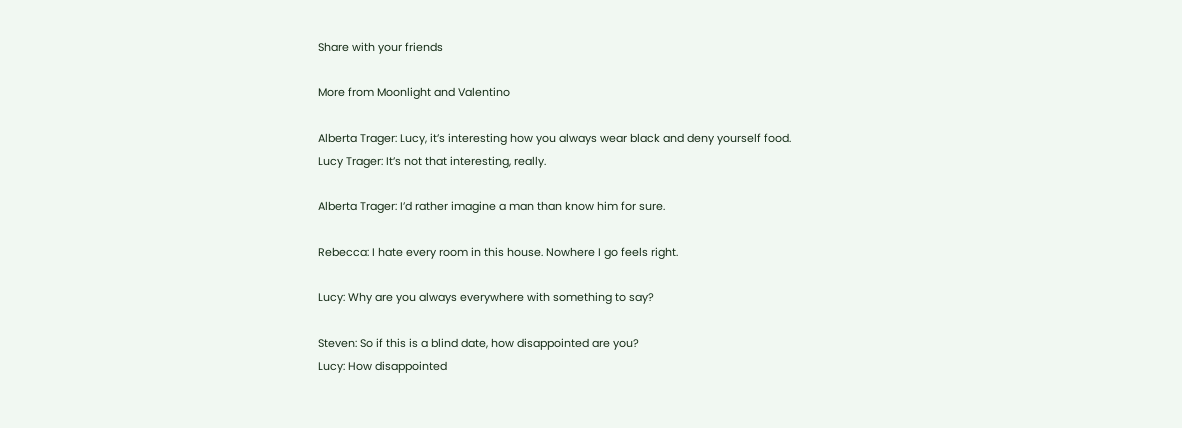Share with your friends

More from Moonlight and Valentino

Alberta Trager: Lucy, it’s interesting how you always wear black and deny yourself food.
Lucy Trager: It’s not that interesting, really.

Alberta Trager: I’d rather imagine a man than know him for sure.

Rebecca: I hate every room in this house. Nowhere I go feels right.

Lucy: Why are you always everywhere with something to say?

Steven: So if this is a blind date, how disappointed are you?
Lucy: How disappointed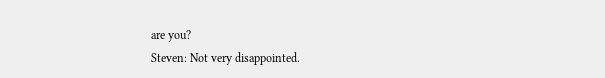are you?
Steven: Not very disappointed.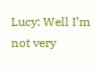Lucy: Well I’m not very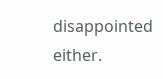disappointed either.